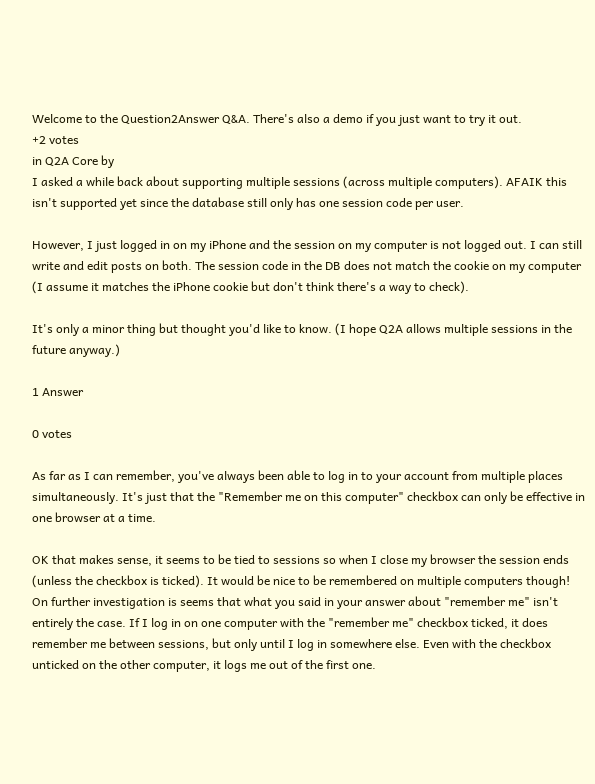Welcome to the Question2Answer Q&A. There's also a demo if you just want to try it out.
+2 votes
in Q2A Core by
I asked a while back about supporting multiple sessions (across multiple computers). AFAIK this isn't supported yet since the database still only has one session code per user.

However, I just logged in on my iPhone and the session on my computer is not logged out. I can still write and edit posts on both. The session code in the DB does not match the cookie on my computer (I assume it matches the iPhone cookie but don't think there's a way to check).

It's only a minor thing but thought you'd like to know. (I hope Q2A allows multiple sessions in the future anyway.)

1 Answer

0 votes

As far as I can remember, you've always been able to log in to your account from multiple places simultaneously. It's just that the "Remember me on this computer" checkbox can only be effective in one browser at a time.

OK that makes sense, it seems to be tied to sessions so when I close my browser the session ends (unless the checkbox is ticked). It would be nice to be remembered on multiple computers though!
On further investigation is seems that what you said in your answer about "remember me" isn't entirely the case. If I log in on one computer with the "remember me" checkbox ticked, it does remember me between sessions, but only until I log in somewhere else. Even with the checkbox unticked on the other computer, it logs me out of the first one.